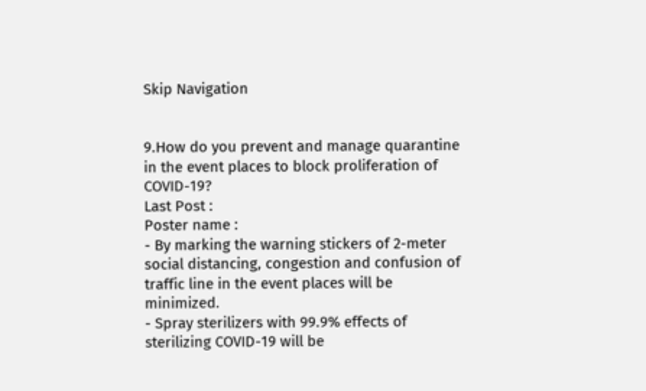Skip Navigation


9.How do you prevent and manage quarantine in the event places to block proliferation of COVID-19?
Last Post :
Poster name :
- By marking the warning stickers of 2-meter social distancing, congestion and confusion of traffic line in the event places will be minimized.
- Spray sterilizers with 99.9% effects of sterilizing COVID-19 will be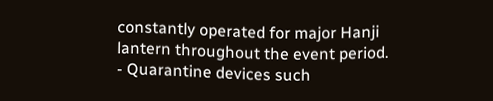constantly operated for major Hanji lantern throughout the event period.
- Quarantine devices such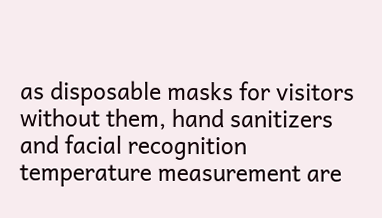as disposable masks for visitors without them, hand sanitizers and facial recognition temperature measurement are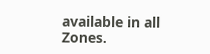available in all Zones.